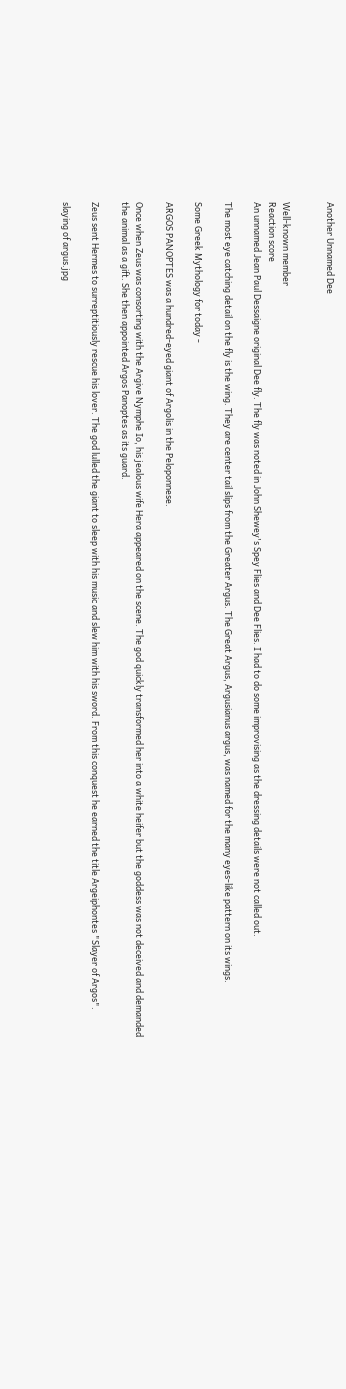Another Unnamed Dee


Well-known member
Reaction score
An unnamed Jean Paul Dessaigne original Dee fly. The fly was noted in John Shewey's Spey Flies and Dee Flies. I had to do some improvising as the dressing details were not called out.

The most eye catching detail on the fly is the wing. They are center tail slips from the Greater Argus. The Great Argus, Argusianus argus, was named for the many eyes-like pattern on its wings.

Some Greek Mythology for today -

ARGOS PANOPTES was a hundred-eyed giant of Argolis in the Peloponnese.

Once when Zeus was consorting with the Argive Nymphe Io, his jealous wife Hera appeared on the scene. The god quickly transformed her into a white heifer but the goddess was not deceived and demanded the animal as a gift. She then appointed Argos Panoptes as its guard.

Zeus sent Hermes to surreptitiously rescue his lover. The god lulled the giant to sleep with his music and slew him with his sword. From this conquest he earned the title Argeiphontes "Slayer of Argos".

slaying of argus.jpg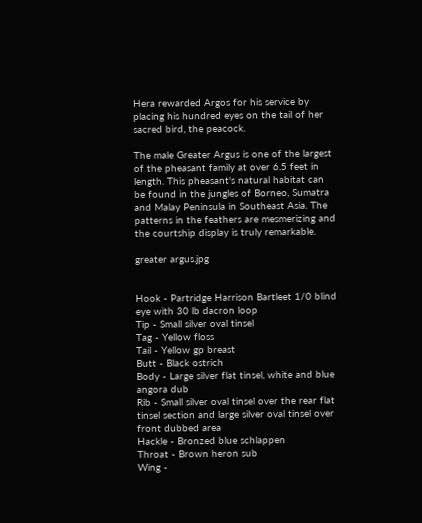Hera rewarded Argos for his service by placing his hundred eyes on the tail of her sacred bird, the peacock.

The male Greater Argus is one of the largest of the pheasant family at over 6.5 feet in length. This pheasant's natural habitat can be found in the jungles of Borneo, Sumatra and Malay Peninsula in Southeast Asia. The patterns in the feathers are mesmerizing and the courtship display is truly remarkable.

greater argus.jpg


Hook - Partridge Harrison Bartleet 1/0 blind eye with 30 lb dacron loop
Tip - Small silver oval tinsel
Tag - Yellow floss
Tail - Yellow gp breast
Butt - Black ostrich
Body - Large silver flat tinsel, white and blue angora dub
Rib - Small silver oval tinsel over the rear flat tinsel section and large silver oval tinsel over front dubbed area
Hackle - Bronzed blue schlappen
Throat - Brown heron sub
Wing -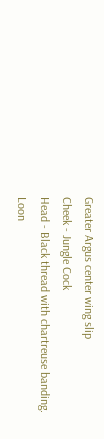Greater Argus center wing slip
Cheek - Jungle Cock
Head - Black thread with chartreuse banding. Loon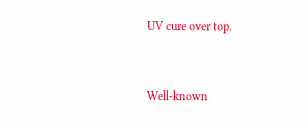UV cure over top.


Well-known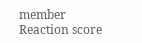member
Reaction score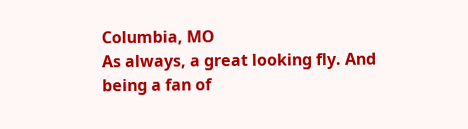Columbia, MO
As always, a great looking fly. And being a fan of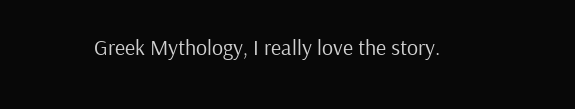Greek Mythology, I really love the story.